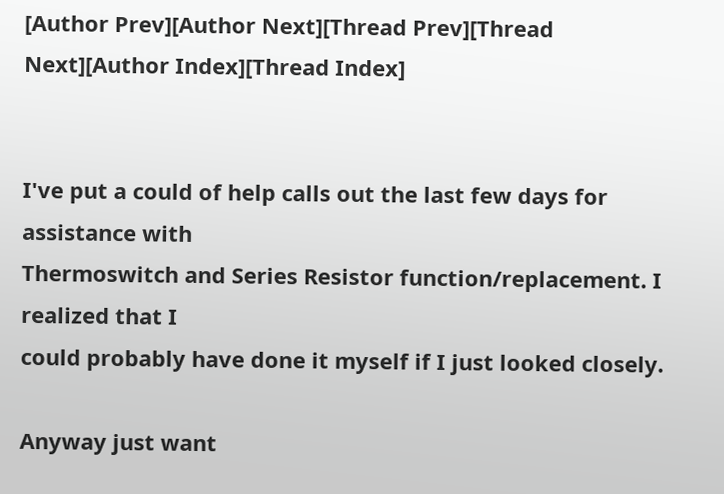[Author Prev][Author Next][Thread Prev][Thread Next][Author Index][Thread Index]


I've put a could of help calls out the last few days for assistance with
Thermoswitch and Series Resistor function/replacement. I realized that I
could probably have done it myself if I just looked closely.

Anyway just want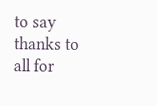to say thanks to all for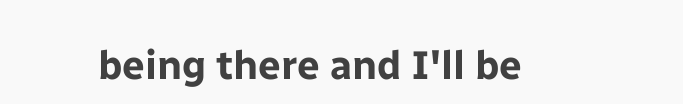being there and I'll be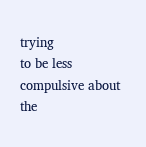trying
to be less compulsive about the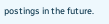postings in the future.